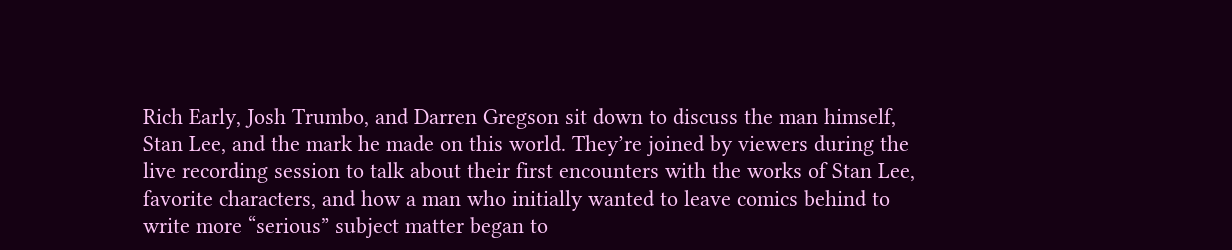Rich Early, Josh Trumbo, and Darren Gregson sit down to discuss the man himself, Stan Lee, and the mark he made on this world. They’re joined by viewers during the live recording session to talk about their first encounters with the works of Stan Lee, favorite characters, and how a man who initially wanted to leave comics behind to write more “serious” subject matter began to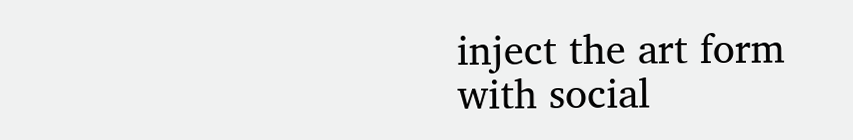inject the art form with social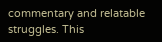commentary and relatable struggles. This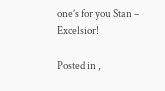one’s for you Stan – Excelsior!

Posted in ,